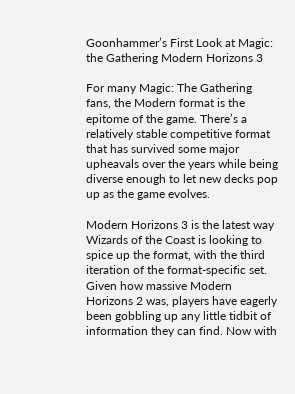Goonhammer’s First Look at Magic: the Gathering Modern Horizons 3

For many Magic: The Gathering fans, the Modern format is the epitome of the game. There’s a relatively stable competitive format that has survived some major upheavals over the years while being diverse enough to let new decks pop up as the game evolves.

Modern Horizons 3 is the latest way Wizards of the Coast is looking to spice up the format, with the third iteration of the format-specific set. Given how massive Modern Horizons 2 was, players have eagerly been gobbling up any little tidbit of information they can find. Now with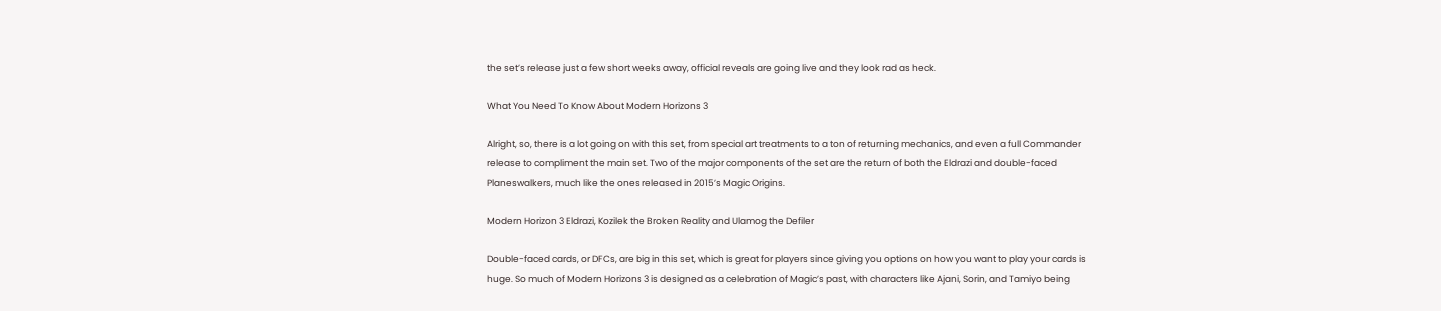the set’s release just a few short weeks away, official reveals are going live and they look rad as heck.

What You Need To Know About Modern Horizons 3

Alright, so, there is a lot going on with this set, from special art treatments to a ton of returning mechanics, and even a full Commander release to compliment the main set. Two of the major components of the set are the return of both the Eldrazi and double-faced Planeswalkers, much like the ones released in 2015’s Magic Origins.

Modern Horizon 3 Eldrazi, Kozilek the Broken Reality and Ulamog the Defiler

Double-faced cards, or DFCs, are big in this set, which is great for players since giving you options on how you want to play your cards is huge. So much of Modern Horizons 3 is designed as a celebration of Magic’s past, with characters like Ajani, Sorin, and Tamiyo being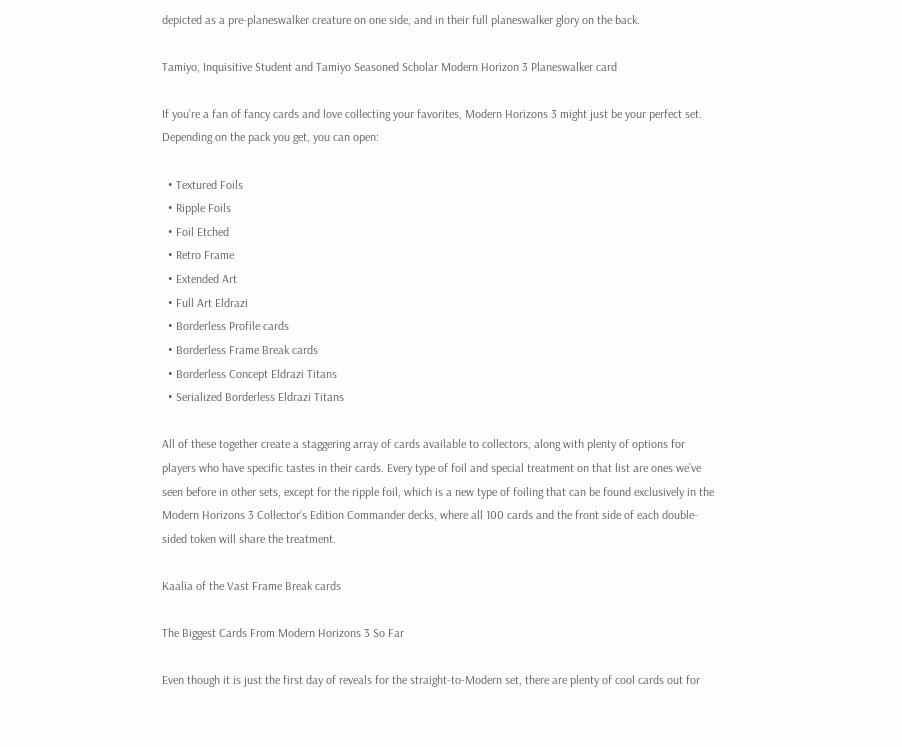depicted as a pre-planeswalker creature on one side, and in their full planeswalker glory on the back.

Tamiyo, Inquisitive Student and Tamiyo Seasoned Scholar Modern Horizon 3 Planeswalker card

If you’re a fan of fancy cards and love collecting your favorites, Modern Horizons 3 might just be your perfect set. Depending on the pack you get, you can open:

  • Textured Foils
  • Ripple Foils
  • Foil Etched
  • Retro Frame
  • Extended Art
  • Full Art Eldrazi
  • Borderless Profile cards
  • Borderless Frame Break cards
  • Borderless Concept Eldrazi Titans
  • Serialized Borderless Eldrazi Titans

All of these together create a staggering array of cards available to collectors, along with plenty of options for players who have specific tastes in their cards. Every type of foil and special treatment on that list are ones we’ve seen before in other sets, except for the ripple foil, which is a new type of foiling that can be found exclusively in the Modern Horizons 3 Collector’s Edition Commander decks, where all 100 cards and the front side of each double-sided token will share the treatment.

Kaalia of the Vast Frame Break cards

The Biggest Cards From Modern Horizons 3 So Far

Even though it is just the first day of reveals for the straight-to-Modern set, there are plenty of cool cards out for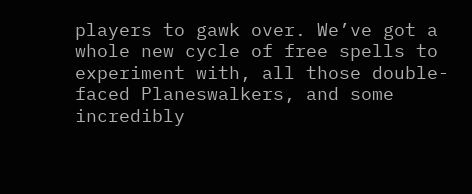players to gawk over. We’ve got a whole new cycle of free spells to experiment with, all those double-faced Planeswalkers, and some incredibly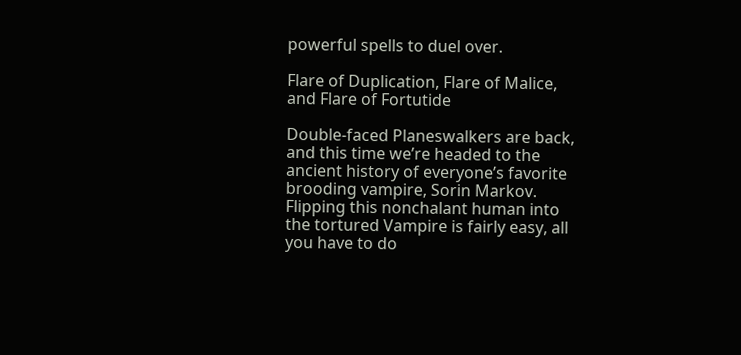powerful spells to duel over.

Flare of Duplication, Flare of Malice, and Flare of Fortutide

Double-faced Planeswalkers are back, and this time we’re headed to the ancient history of everyone’s favorite brooding vampire, Sorin Markov. Flipping this nonchalant human into the tortured Vampire is fairly easy, all you have to do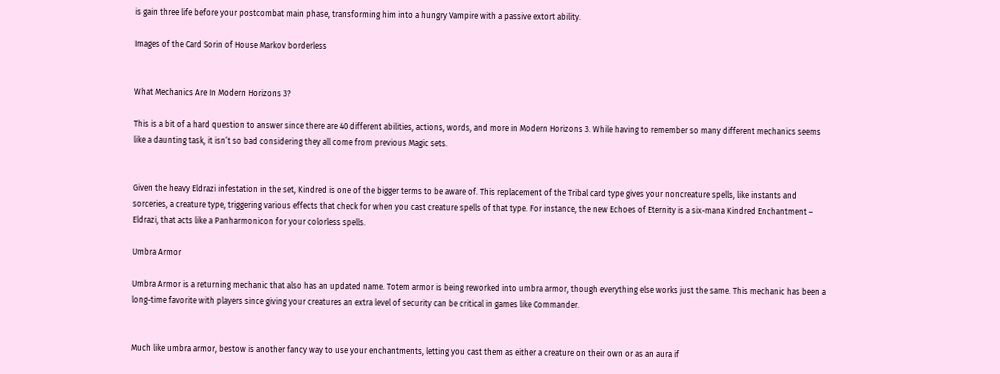is gain three life before your postcombat main phase, transforming him into a hungry Vampire with a passive extort ability.

Images of the Card Sorin of House Markov borderless


What Mechanics Are In Modern Horizons 3?

This is a bit of a hard question to answer since there are 40 different abilities, actions, words, and more in Modern Horizons 3. While having to remember so many different mechanics seems like a daunting task, it isn’t so bad considering they all come from previous Magic sets.


Given the heavy Eldrazi infestation in the set, Kindred is one of the bigger terms to be aware of. This replacement of the Tribal card type gives your noncreature spells, like instants and sorceries, a creature type, triggering various effects that check for when you cast creature spells of that type. For instance, the new Echoes of Eternity is a six-mana Kindred Enchantment – Eldrazi, that acts like a Panharmonicon for your colorless spells.

Umbra Armor

Umbra Armor is a returning mechanic that also has an updated name. Totem armor is being reworked into umbra armor, though everything else works just the same. This mechanic has been a long-time favorite with players since giving your creatures an extra level of security can be critical in games like Commander.


Much like umbra armor, bestow is another fancy way to use your enchantments, letting you cast them as either a creature on their own or as an aura if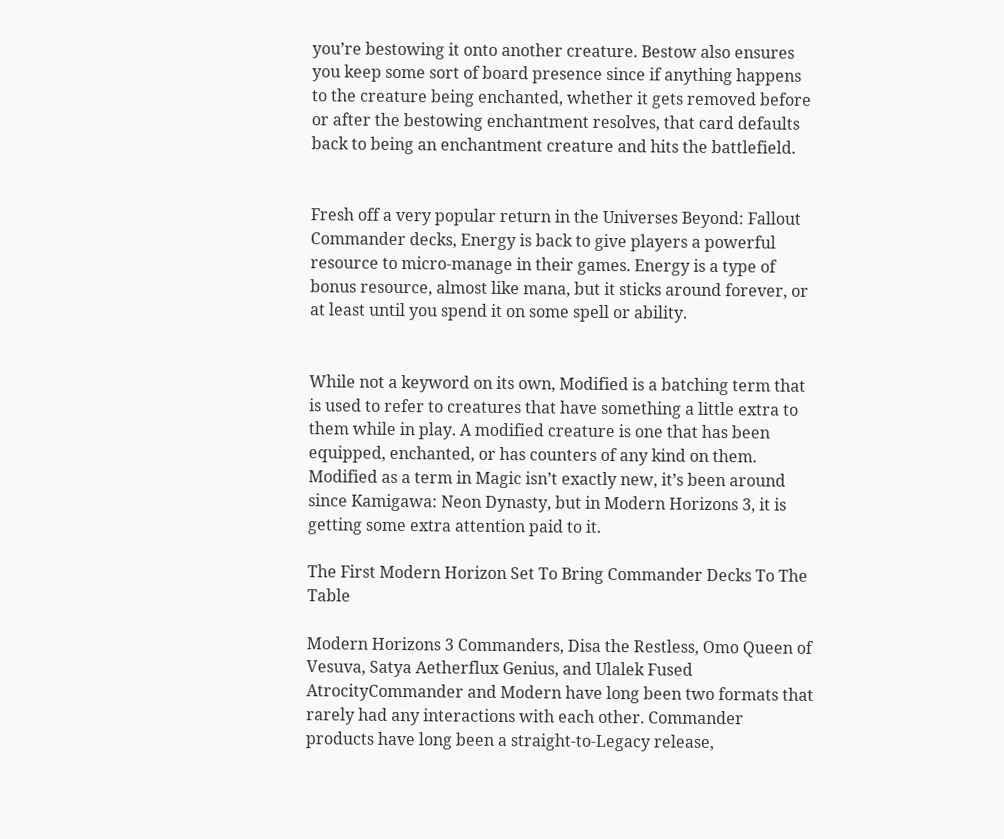you’re bestowing it onto another creature. Bestow also ensures you keep some sort of board presence since if anything happens to the creature being enchanted, whether it gets removed before or after the bestowing enchantment resolves, that card defaults back to being an enchantment creature and hits the battlefield.


Fresh off a very popular return in the Universes Beyond: Fallout Commander decks, Energy is back to give players a powerful resource to micro-manage in their games. Energy is a type of bonus resource, almost like mana, but it sticks around forever, or at least until you spend it on some spell or ability.


While not a keyword on its own, Modified is a batching term that is used to refer to creatures that have something a little extra to them while in play. A modified creature is one that has been equipped, enchanted, or has counters of any kind on them. Modified as a term in Magic isn’t exactly new, it’s been around since Kamigawa: Neon Dynasty, but in Modern Horizons 3, it is getting some extra attention paid to it.

The First Modern Horizon Set To Bring Commander Decks To The Table

Modern Horizons 3 Commanders, Disa the Restless, Omo Queen of Vesuva, Satya Aetherflux Genius, and Ulalek Fused AtrocityCommander and Modern have long been two formats that rarely had any interactions with each other. Commander products have long been a straight-to-Legacy release,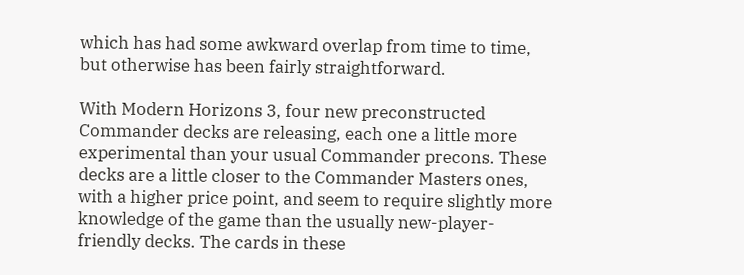which has had some awkward overlap from time to time, but otherwise has been fairly straightforward.

With Modern Horizons 3, four new preconstructed Commander decks are releasing, each one a little more experimental than your usual Commander precons. These decks are a little closer to the Commander Masters ones, with a higher price point, and seem to require slightly more knowledge of the game than the usually new-player-friendly decks. The cards in these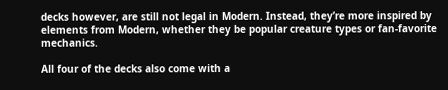decks however, are still not legal in Modern. Instead, they’re more inspired by elements from Modern, whether they be popular creature types or fan-favorite mechanics.

All four of the decks also come with a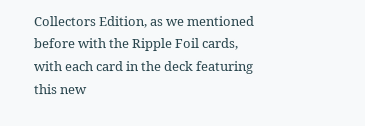Collectors Edition, as we mentioned before with the Ripple Foil cards, with each card in the deck featuring this new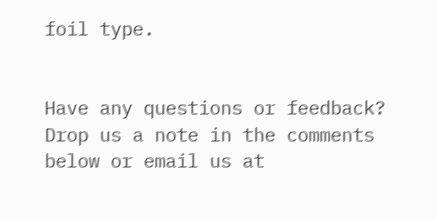foil type.


Have any questions or feedback? Drop us a note in the comments below or email us at